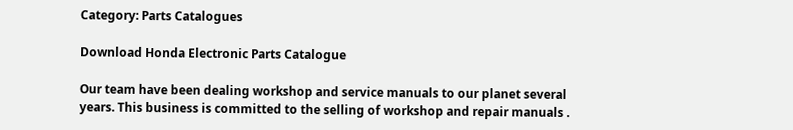Category: Parts Catalogues

Download Honda Electronic Parts Catalogue

Our team have been dealing workshop and service manuals to our planet several years. This business is committed to the selling of workshop and repair manuals .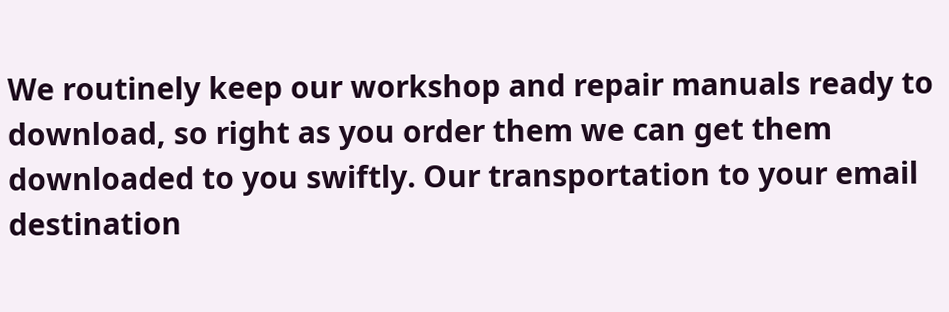We routinely keep our workshop and repair manuals ready to download, so right as you order them we can get them downloaded to you swiftly. Our transportation to your email destination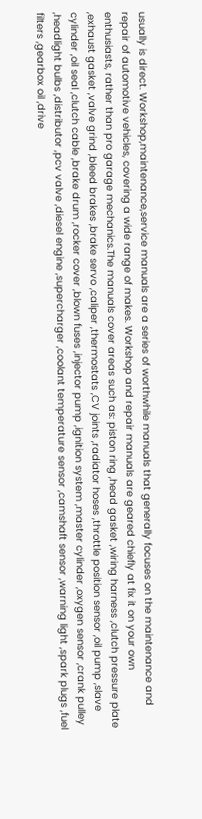usually is direct. Workshop,maintenance,service manuals are a series of worthwhile manuals that generally focuses on the maintenance and repair of automotive vehicles, covering a wide range of makes. Workshop and repair manuals are geared chiefly at fix it on your own enthusiasts, rather than pro garage mechanics.The manuals cover areas such as: piston ring ,head gasket ,wiring harness ,clutch pressure plate ,exhaust gasket ,valve grind ,bleed brakes ,brake servo ,caliper ,thermostats ,CV joints ,radiator hoses ,throttle position sensor ,oil pump ,slave cylinder ,oil seal ,clutch cable ,brake drum ,rocker cover ,blown fuses ,injector pump ,ignition system ,master cylinder ,oxygen sensor ,crank pulley ,headlight bulbs ,distributor ,pcv valve ,diesel engine ,supercharger ,coolant temperature sensor ,camshaft sensor ,warning light ,spark plugs ,fuel filters ,gearbox oil ,drive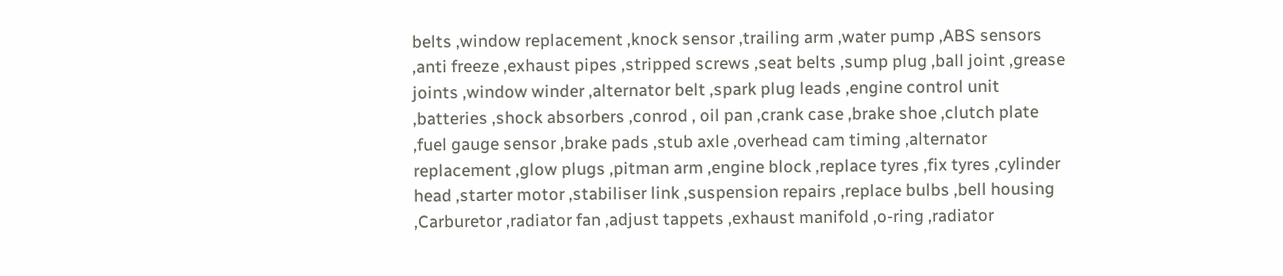belts ,window replacement ,knock sensor ,trailing arm ,water pump ,ABS sensors ,anti freeze ,exhaust pipes ,stripped screws ,seat belts ,sump plug ,ball joint ,grease joints ,window winder ,alternator belt ,spark plug leads ,engine control unit ,batteries ,shock absorbers ,conrod , oil pan ,crank case ,brake shoe ,clutch plate ,fuel gauge sensor ,brake pads ,stub axle ,overhead cam timing ,alternator replacement ,glow plugs ,pitman arm ,engine block ,replace tyres ,fix tyres ,cylinder head ,starter motor ,stabiliser link ,suspension repairs ,replace bulbs ,bell housing ,Carburetor ,radiator fan ,adjust tappets ,exhaust manifold ,o-ring ,radiator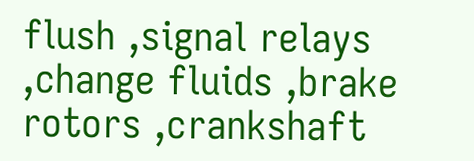flush ,signal relays ,change fluids ,brake rotors ,crankshaft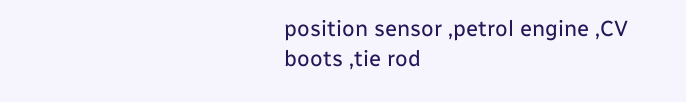position sensor ,petrol engine ,CV boots ,tie rod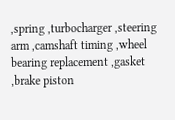,spring ,turbocharger ,steering arm ,camshaft timing ,wheel bearing replacement ,gasket ,brake piston